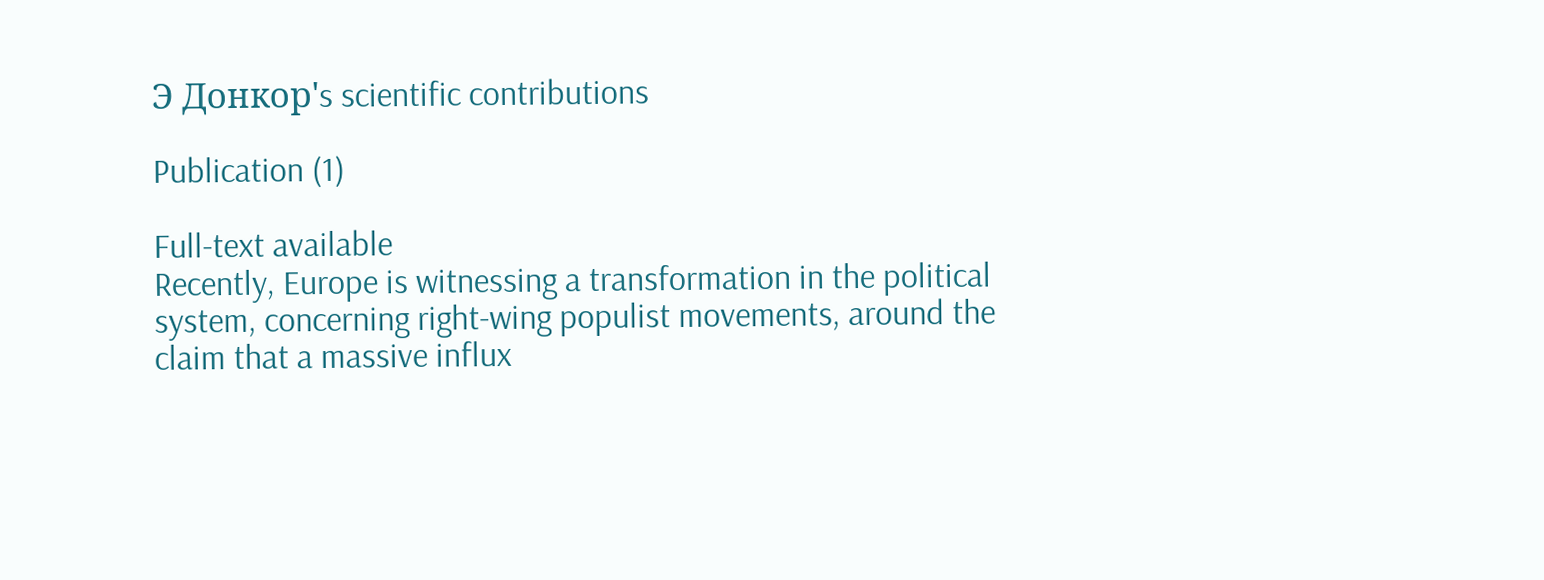Э Донкор's scientific contributions

Publication (1)

Full-text available
Recently, Europe is witnessing a transformation in the political system, concerning right-wing populist movements, around the claim that a massive influx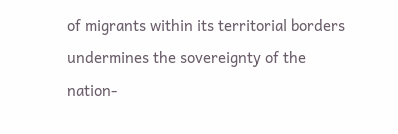of migrants within its territorial borders undermines the sovereignty of the nation-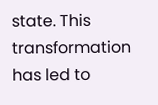state. This transformation has led to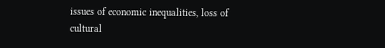issues of economic inequalities, loss of cultural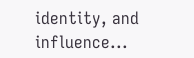identity, and influence...